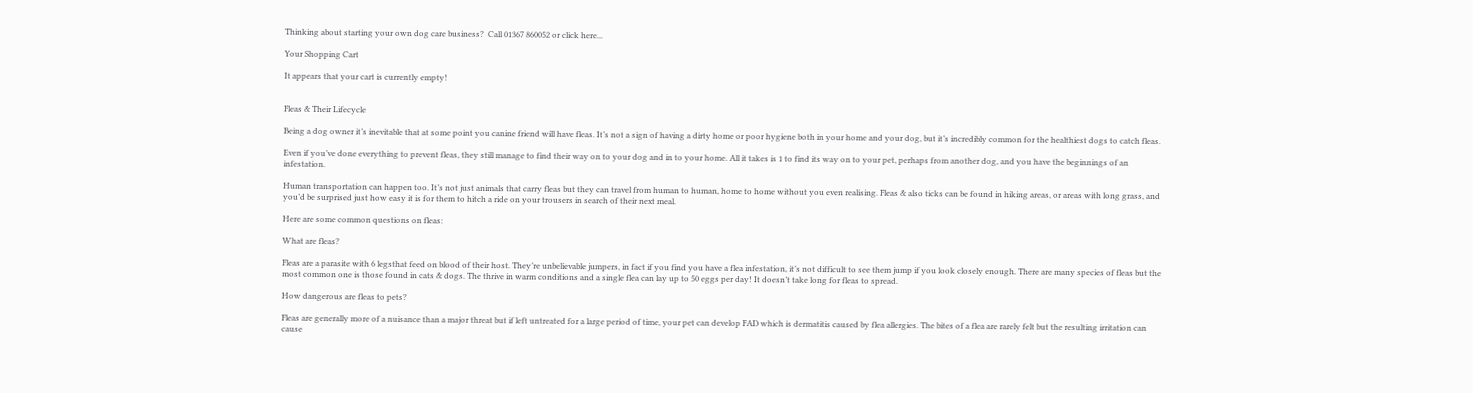Thinking about starting your own dog care business?  Call 01367 860052 or click here...

Your Shopping Cart

It appears that your cart is currently empty!


Fleas & Their Lifecycle

Being a dog owner it’s inevitable that at some point you canine friend will have fleas. It’s not a sign of having a dirty home or poor hygiene both in your home and your dog, but it’s incredibly common for the healthiest dogs to catch fleas.

Even if you’ve done everything to prevent fleas, they still manage to find their way on to your dog and in to your home. All it takes is 1 to find its way on to your pet, perhaps from another dog, and you have the beginnings of an infestation.

Human transportation can happen too. It’s not just animals that carry fleas but they can travel from human to human, home to home without you even realising. Fleas & also ticks can be found in hiking areas, or areas with long grass, and you’d be surprised just how easy it is for them to hitch a ride on your trousers in search of their next meal.

Here are some common questions on fleas:

What are fleas?

Fleas are a parasite with 6 legsthat feed on blood of their host. They’re unbelievable jumpers, in fact if you find you have a flea infestation, it’s not difficult to see them jump if you look closely enough. There are many species of fleas but the most common one is those found in cats & dogs. The thrive in warm conditions and a single flea can lay up to 50 eggs per day! It doesn’t take long for fleas to spread.

How dangerous are fleas to pets?

Fleas are generally more of a nuisance than a major threat but if left untreated for a large period of time, your pet can develop FAD which is dermatitis caused by flea allergies. The bites of a flea are rarely felt but the resulting irritation can cause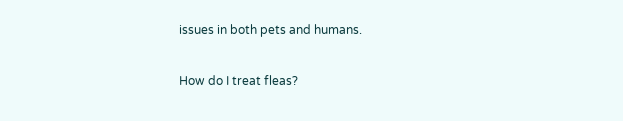issues in both pets and humans.

How do I treat fleas?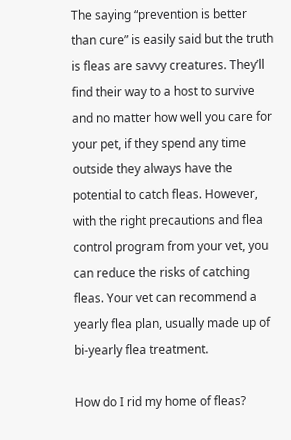The saying “prevention is better than cure” is easily said but the truth is fleas are savvy creatures. They’ll find their way to a host to survive and no matter how well you care for your pet, if they spend any time outside they always have the potential to catch fleas. However, with the right precautions and flea control program from your vet, you can reduce the risks of catching fleas. Your vet can recommend a yearly flea plan, usually made up of bi-yearly flea treatment.

How do I rid my home of fleas?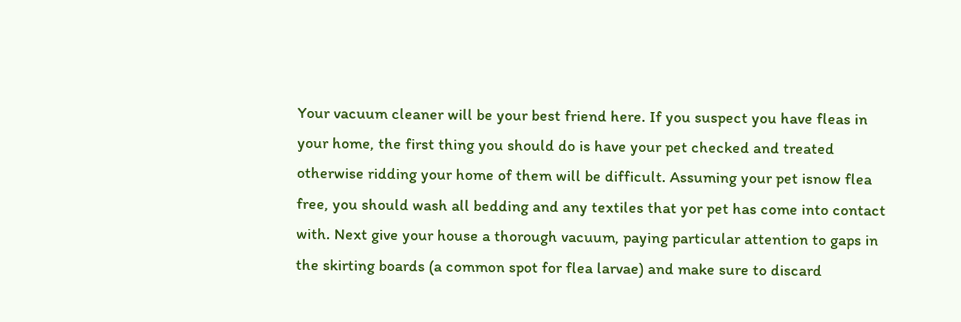Your vacuum cleaner will be your best friend here. If you suspect you have fleas in your home, the first thing you should do is have your pet checked and treated otherwise ridding your home of them will be difficult. Assuming your pet isnow flea free, you should wash all bedding and any textiles that yor pet has come into contact with. Next give your house a thorough vacuum, paying particular attention to gaps in the skirting boards (a common spot for flea larvae) and make sure to discard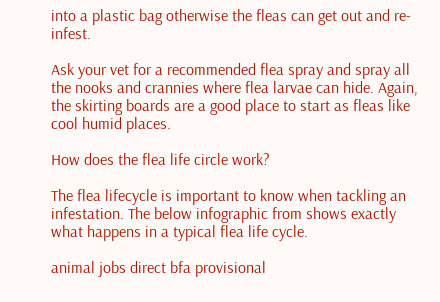into a plastic bag otherwise the fleas can get out and re-infest.

Ask your vet for a recommended flea spray and spray all the nooks and crannies where flea larvae can hide. Again, the skirting boards are a good place to start as fleas like cool humid places.

How does the flea life circle work?

The flea lifecycle is important to know when tackling an infestation. The below infographic from shows exactly what happens in a typical flea life cycle.

animal jobs direct bfa provisional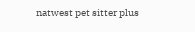natwest pet sitter plus